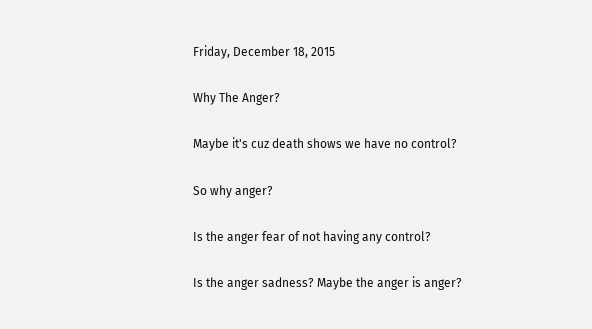Friday, December 18, 2015

Why The Anger?

Maybe it's cuz death shows we have no control?

So why anger?

Is the anger fear of not having any control?

Is the anger sadness? Maybe the anger is anger?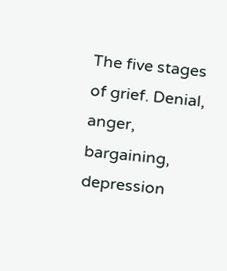The five stages of grief. Denial, anger, bargaining, depression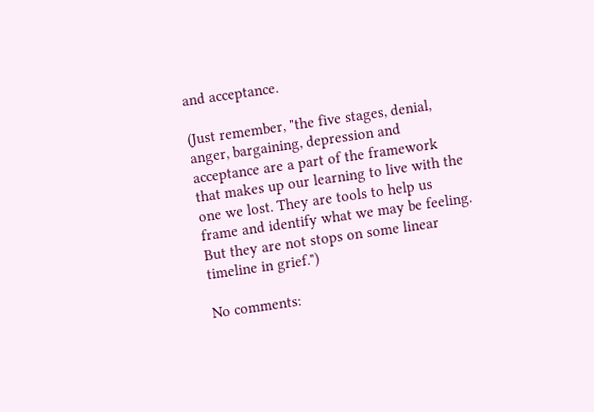and acceptance.

(Just remember, "the five stages, denial, anger, bargaining, depression and acceptance are a part of the framework that makes up our learning to live with the one we lost. They are tools to help us frame and identify what we may be feeling. But they are not stops on some linear timeline in grief.")

No comments: